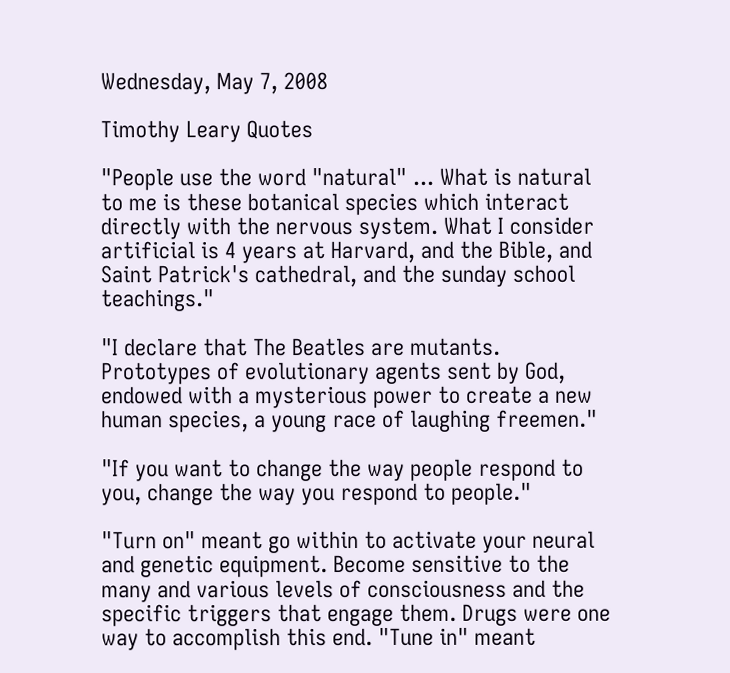Wednesday, May 7, 2008

Timothy Leary Quotes

"People use the word "natural" ... What is natural to me is these botanical species which interact directly with the nervous system. What I consider artificial is 4 years at Harvard, and the Bible, and Saint Patrick's cathedral, and the sunday school teachings."

"I declare that The Beatles are mutants. Prototypes of evolutionary agents sent by God, endowed with a mysterious power to create a new human species, a young race of laughing freemen."

"If you want to change the way people respond to you, change the way you respond to people."

"Turn on" meant go within to activate your neural and genetic equipment. Become sensitive to the many and various levels of consciousness and the specific triggers that engage them. Drugs were one way to accomplish this end. "Tune in" meant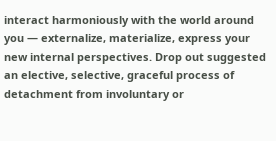interact harmoniously with the world around you — externalize, materialize, express your new internal perspectives. Drop out suggested an elective, selective, graceful process of detachment from involuntary or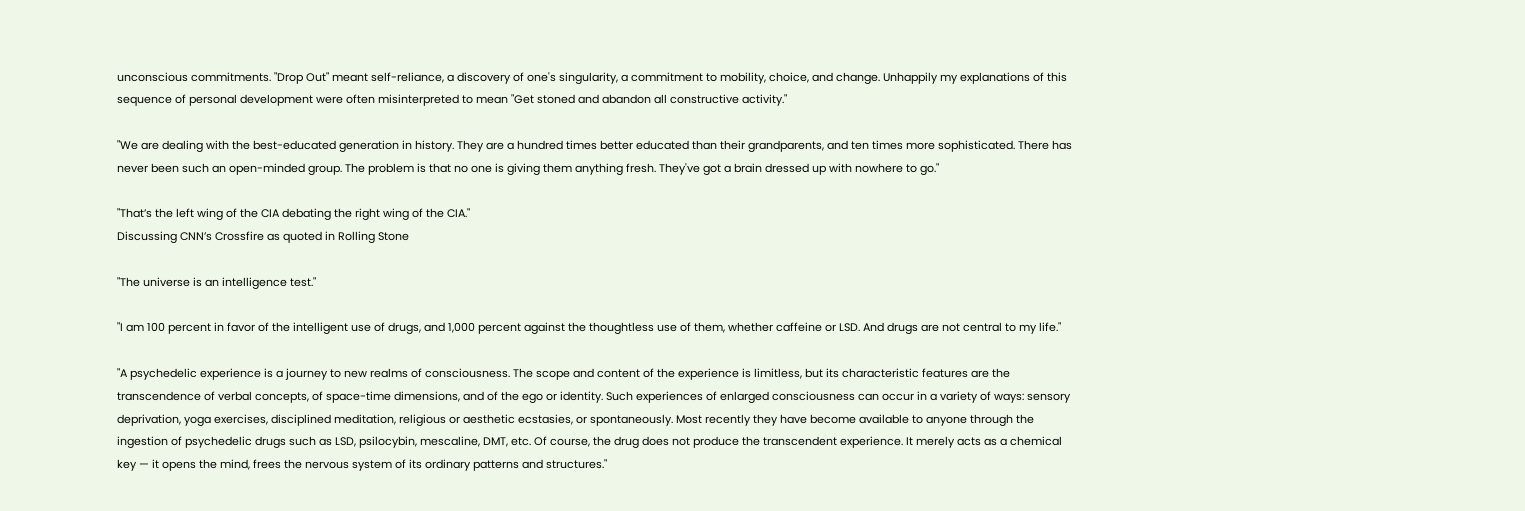unconscious commitments. "Drop Out" meant self-reliance, a discovery of one's singularity, a commitment to mobility, choice, and change. Unhappily my explanations of this sequence of personal development were often misinterpreted to mean "Get stoned and abandon all constructive activity."

"We are dealing with the best-educated generation in history. They are a hundred times better educated than their grandparents, and ten times more sophisticated. There has never been such an open-minded group. The problem is that no one is giving them anything fresh. They've got a brain dressed up with nowhere to go."

"That’s the left wing of the CIA debating the right wing of the CIA."
Discussing CNN’s Crossfire as quoted in Rolling Stone

"The universe is an intelligence test."

"I am 100 percent in favor of the intelligent use of drugs, and 1,000 percent against the thoughtless use of them, whether caffeine or LSD. And drugs are not central to my life."

"A psychedelic experience is a journey to new realms of consciousness. The scope and content of the experience is limitless, but its characteristic features are the transcendence of verbal concepts, of space-time dimensions, and of the ego or identity. Such experiences of enlarged consciousness can occur in a variety of ways: sensory deprivation, yoga exercises, disciplined meditation, religious or aesthetic ecstasies, or spontaneously. Most recently they have become available to anyone through the ingestion of psychedelic drugs such as LSD, psilocybin, mescaline, DMT, etc. Of course, the drug does not produce the transcendent experience. It merely acts as a chemical key — it opens the mind, frees the nervous system of its ordinary patterns and structures."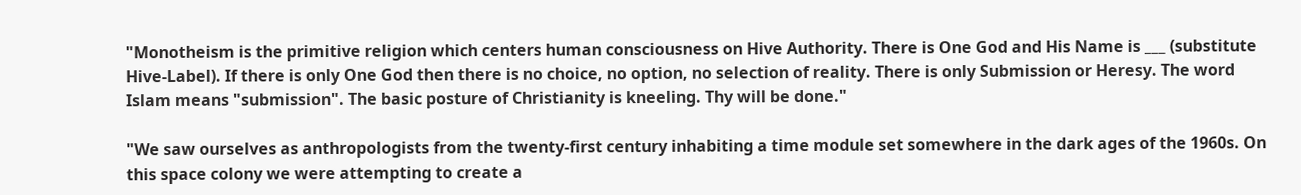"Monotheism is the primitive religion which centers human consciousness on Hive Authority. There is One God and His Name is ___ (substitute Hive-Label). If there is only One God then there is no choice, no option, no selection of reality. There is only Submission or Heresy. The word Islam means "submission". The basic posture of Christianity is kneeling. Thy will be done."

"We saw ourselves as anthropologists from the twenty-first century inhabiting a time module set somewhere in the dark ages of the 1960s. On this space colony we were attempting to create a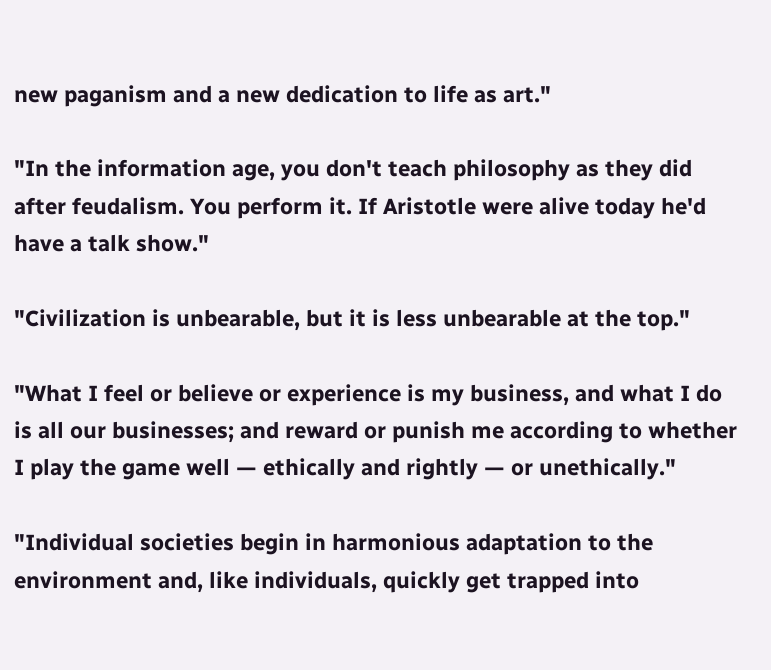new paganism and a new dedication to life as art."

"In the information age, you don't teach philosophy as they did after feudalism. You perform it. If Aristotle were alive today he'd have a talk show."

"Civilization is unbearable, but it is less unbearable at the top."

"What I feel or believe or experience is my business, and what I do is all our businesses; and reward or punish me according to whether I play the game well — ethically and rightly — or unethically."

"Individual societies begin in harmonious adaptation to the environment and, like individuals, quickly get trapped into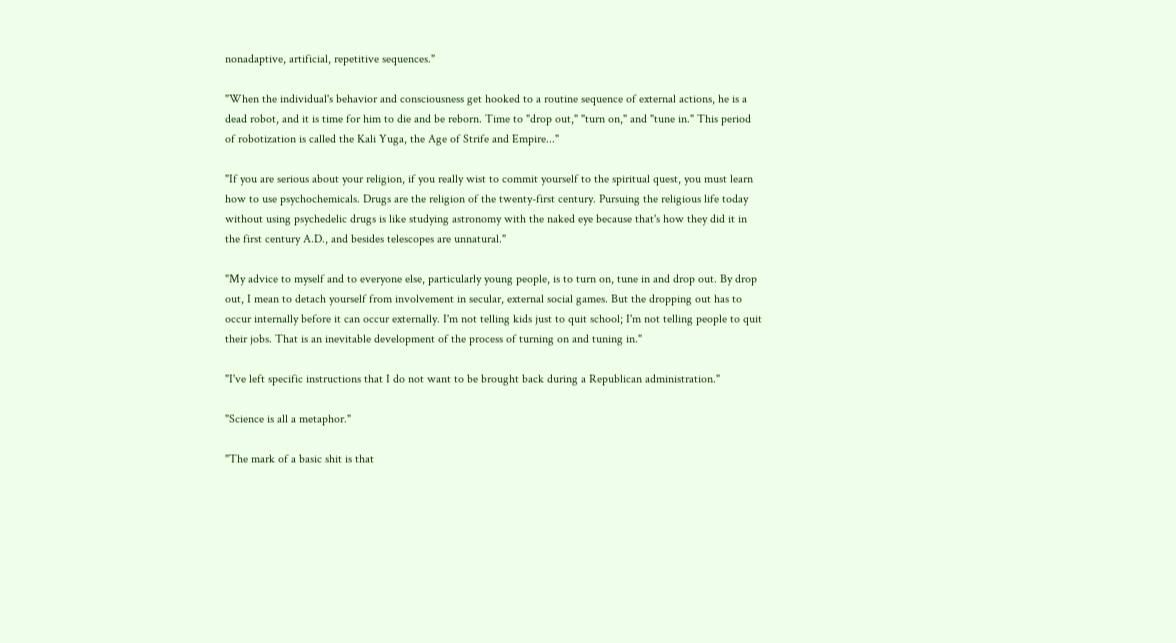nonadaptive, artificial, repetitive sequences."

"When the individual's behavior and consciousness get hooked to a routine sequence of external actions, he is a dead robot, and it is time for him to die and be reborn. Time to "drop out," "turn on," and "tune in." This period of robotization is called the Kali Yuga, the Age of Strife and Empire..."

"If you are serious about your religion, if you really wist to commit yourself to the spiritual quest, you must learn how to use psychochemicals. Drugs are the religion of the twenty-first century. Pursuing the religious life today without using psychedelic drugs is like studying astronomy with the naked eye because that's how they did it in the first century A.D., and besides telescopes are unnatural."

"My advice to myself and to everyone else, particularly young people, is to turn on, tune in and drop out. By drop out, I mean to detach yourself from involvement in secular, external social games. But the dropping out has to occur internally before it can occur externally. I'm not telling kids just to quit school; I'm not telling people to quit their jobs. That is an inevitable development of the process of turning on and tuning in."

"I've left specific instructions that I do not want to be brought back during a Republican administration."

"Science is all a metaphor."

"The mark of a basic shit is that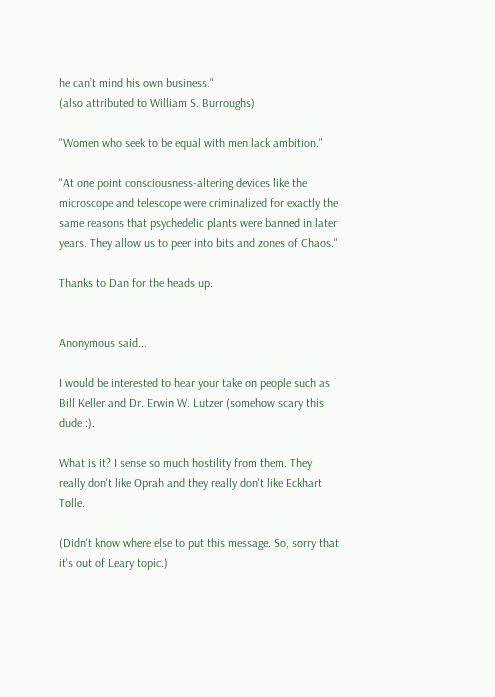he can’t mind his own business."
(also attributed to William S. Burroughs)

"Women who seek to be equal with men lack ambition."

"At one point consciousness-altering devices like the microscope and telescope were criminalized for exactly the same reasons that psychedelic plants were banned in later years. They allow us to peer into bits and zones of Chaos."

Thanks to Dan for the heads up.


Anonymous said...

I would be interested to hear your take on people such as Bill Keller and Dr. Erwin W. Lutzer (somehow scary this dude :).

What is it? I sense so much hostility from them. They really don't like Oprah and they really don't like Eckhart Tolle.

(Didn't know where else to put this message. So, sorry that it's out of Leary topic.)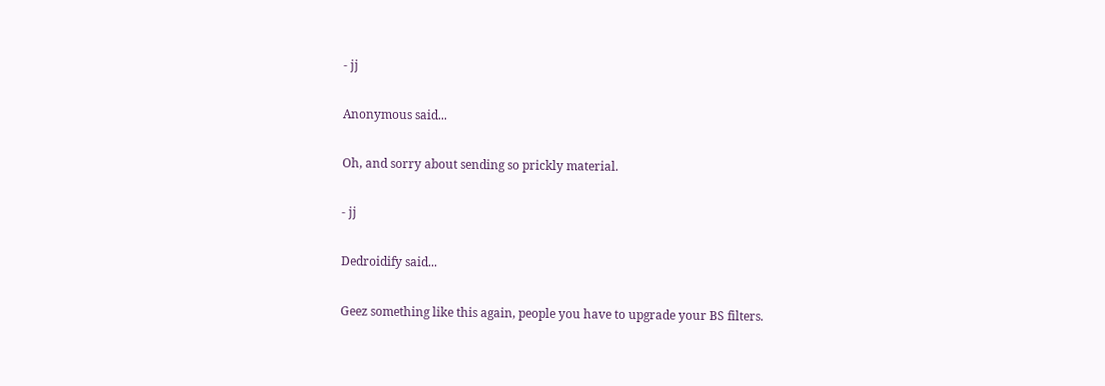- jj

Anonymous said...

Oh, and sorry about sending so prickly material.

- jj

Dedroidify said...

Geez something like this again, people you have to upgrade your BS filters.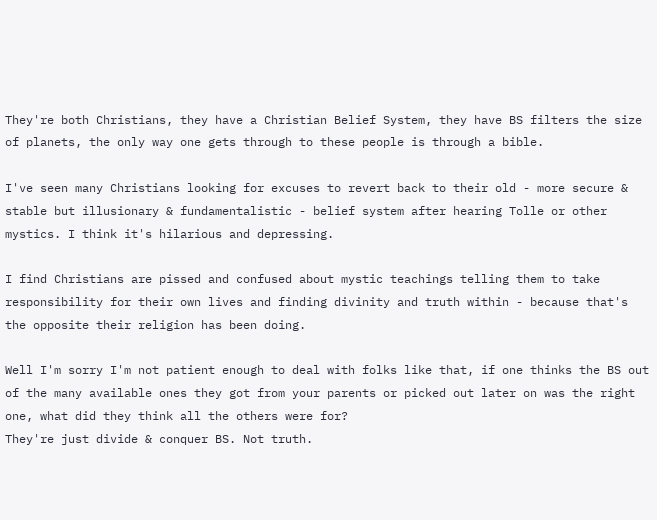They're both Christians, they have a Christian Belief System, they have BS filters the size of planets, the only way one gets through to these people is through a bible.

I've seen many Christians looking for excuses to revert back to their old - more secure & stable but illusionary & fundamentalistic - belief system after hearing Tolle or other mystics. I think it's hilarious and depressing.

I find Christians are pissed and confused about mystic teachings telling them to take responsibility for their own lives and finding divinity and truth within - because that's the opposite their religion has been doing.

Well I'm sorry I'm not patient enough to deal with folks like that, if one thinks the BS out of the many available ones they got from your parents or picked out later on was the right one, what did they think all the others were for?
They're just divide & conquer BS. Not truth.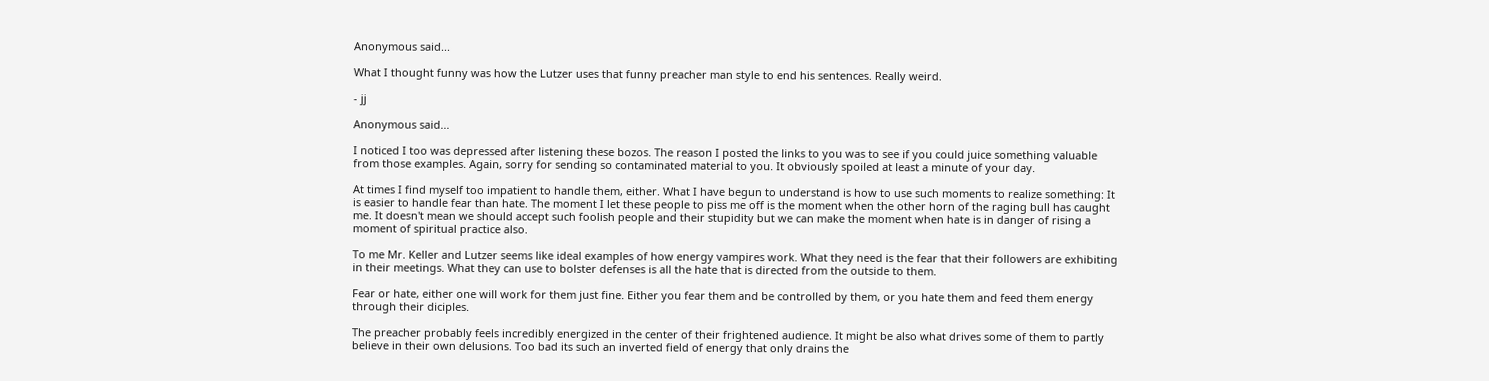Anonymous said...

What I thought funny was how the Lutzer uses that funny preacher man style to end his sentences. Really weird.

- jj

Anonymous said...

I noticed I too was depressed after listening these bozos. The reason I posted the links to you was to see if you could juice something valuable from those examples. Again, sorry for sending so contaminated material to you. It obviously spoiled at least a minute of your day.

At times I find myself too impatient to handle them, either. What I have begun to understand is how to use such moments to realize something: It is easier to handle fear than hate. The moment I let these people to piss me off is the moment when the other horn of the raging bull has caught me. It doesn't mean we should accept such foolish people and their stupidity but we can make the moment when hate is in danger of rising a moment of spiritual practice also.

To me Mr. Keller and Lutzer seems like ideal examples of how energy vampires work. What they need is the fear that their followers are exhibiting in their meetings. What they can use to bolster defenses is all the hate that is directed from the outside to them.

Fear or hate, either one will work for them just fine. Either you fear them and be controlled by them, or you hate them and feed them energy through their diciples.

The preacher probably feels incredibly energized in the center of their frightened audience. It might be also what drives some of them to partly believe in their own delusions. Too bad its such an inverted field of energy that only drains the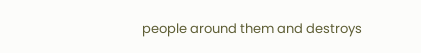people around them and destroys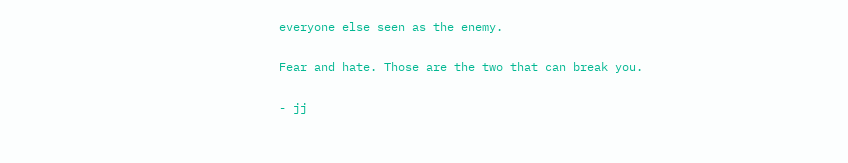everyone else seen as the enemy.

Fear and hate. Those are the two that can break you.

- jj